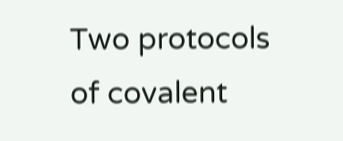Two protocols of covalent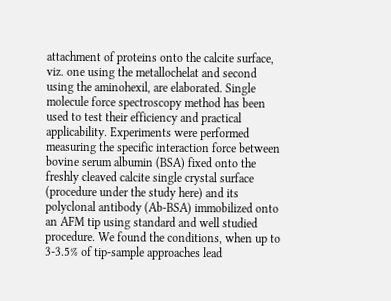attachment of proteins onto the calcite surface, viz. one using the metallochelat and second using the aminohexil, are elaborated. Single molecule force spectroscopy method has been used to test their efficiency and practical applicability. Experiments were performed measuring the specific interaction force between bovine serum albumin (BSA) fixed onto the freshly cleaved calcite single crystal surface (procedure under the study here) and its polyclonal antibody (Ab-BSA) immobilized onto an AFM tip using standard and well studied procedure. We found the conditions, when up to 3-3.5% of tip-sample approaches lead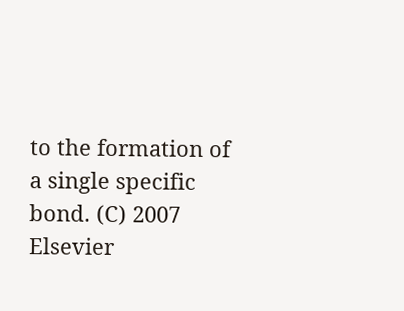to the formation of a single specific bond. (C) 2007 Elsevier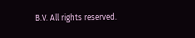B.V. All rights reserved.